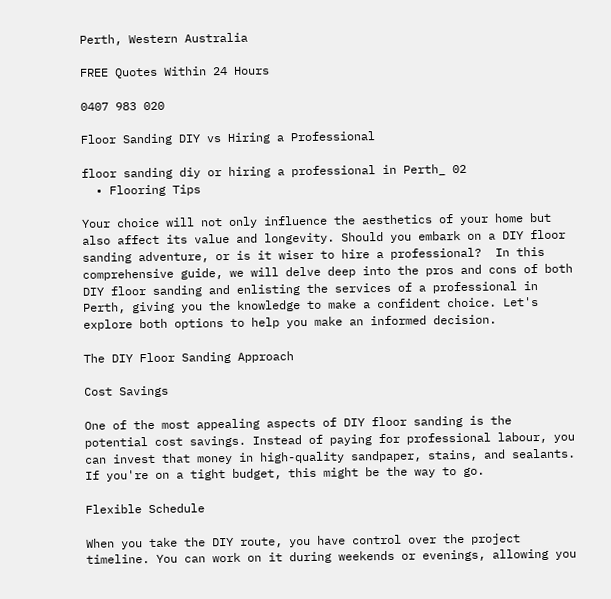Perth, Western Australia

FREE Quotes Within 24 Hours

0407 983 020

Floor Sanding DIY vs Hiring a Professional

floor sanding diy or hiring a professional in Perth_ 02
  • Flooring Tips

Your choice will not only influence the aesthetics of your home but also affect its value and longevity. Should you embark on a DIY floor sanding adventure, or is it wiser to hire a professional?  In this comprehensive guide, we will delve deep into the pros and cons of both DIY floor sanding and enlisting the services of a professional in Perth, giving you the knowledge to make a confident choice. Let's explore both options to help you make an informed decision.

The DIY Floor Sanding Approach

Cost Savings

One of the most appealing aspects of DIY floor sanding is the potential cost savings. Instead of paying for professional labour, you can invest that money in high-quality sandpaper, stains, and sealants. If you're on a tight budget, this might be the way to go.

Flexible Schedule

When you take the DIY route, you have control over the project timeline. You can work on it during weekends or evenings, allowing you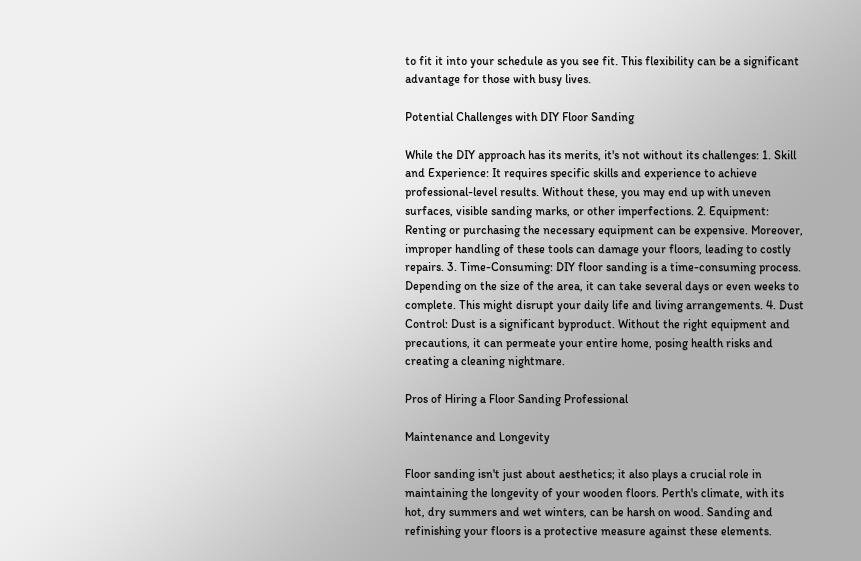to fit it into your schedule as you see fit. This flexibility can be a significant advantage for those with busy lives.

Potential Challenges with DIY Floor Sanding

While the DIY approach has its merits, it's not without its challenges: 1. Skill and Experience: It requires specific skills and experience to achieve professional-level results. Without these, you may end up with uneven surfaces, visible sanding marks, or other imperfections. 2. Equipment: Renting or purchasing the necessary equipment can be expensive. Moreover, improper handling of these tools can damage your floors, leading to costly repairs. 3. Time-Consuming: DIY floor sanding is a time-consuming process. Depending on the size of the area, it can take several days or even weeks to complete. This might disrupt your daily life and living arrangements. 4. Dust Control: Dust is a significant byproduct. Without the right equipment and precautions, it can permeate your entire home, posing health risks and creating a cleaning nightmare.

Pros of Hiring a Floor Sanding Professional

Maintenance and Longevity

Floor sanding isn't just about aesthetics; it also plays a crucial role in maintaining the longevity of your wooden floors. Perth's climate, with its hot, dry summers and wet winters, can be harsh on wood. Sanding and refinishing your floors is a protective measure against these elements.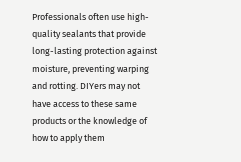Professionals often use high-quality sealants that provide long-lasting protection against moisture, preventing warping and rotting. DIYers may not have access to these same products or the knowledge of how to apply them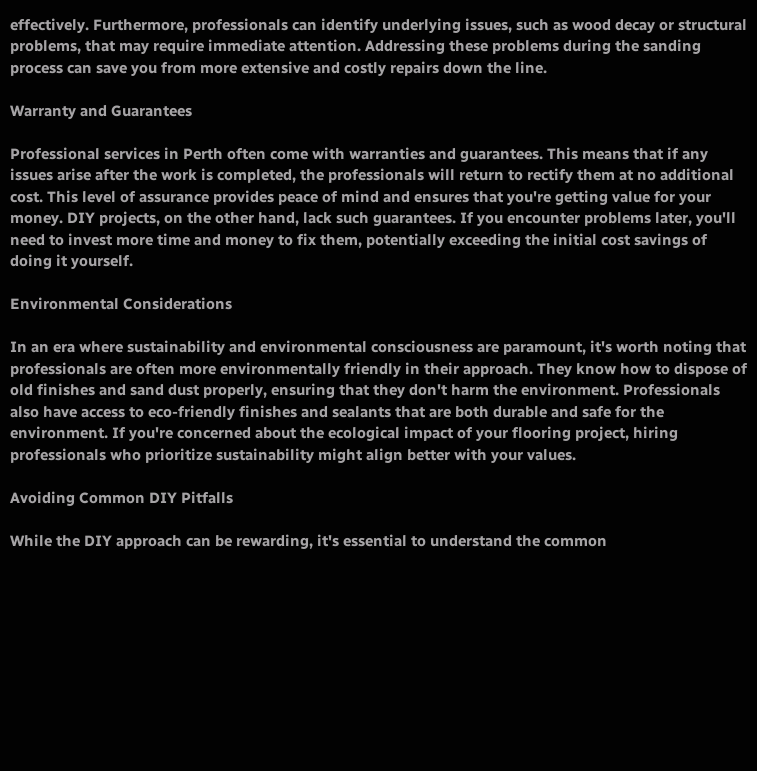effectively. Furthermore, professionals can identify underlying issues, such as wood decay or structural problems, that may require immediate attention. Addressing these problems during the sanding process can save you from more extensive and costly repairs down the line.

Warranty and Guarantees

Professional services in Perth often come with warranties and guarantees. This means that if any issues arise after the work is completed, the professionals will return to rectify them at no additional cost. This level of assurance provides peace of mind and ensures that you're getting value for your money. DIY projects, on the other hand, lack such guarantees. If you encounter problems later, you'll need to invest more time and money to fix them, potentially exceeding the initial cost savings of doing it yourself.

Environmental Considerations

In an era where sustainability and environmental consciousness are paramount, it's worth noting that professionals are often more environmentally friendly in their approach. They know how to dispose of old finishes and sand dust properly, ensuring that they don't harm the environment. Professionals also have access to eco-friendly finishes and sealants that are both durable and safe for the environment. If you're concerned about the ecological impact of your flooring project, hiring professionals who prioritize sustainability might align better with your values.

Avoiding Common DIY Pitfalls

While the DIY approach can be rewarding, it's essential to understand the common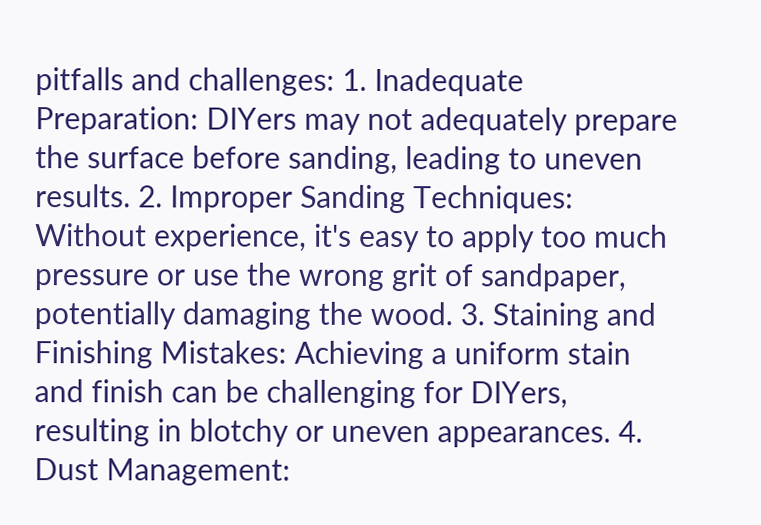pitfalls and challenges: 1. Inadequate Preparation: DIYers may not adequately prepare the surface before sanding, leading to uneven results. 2. Improper Sanding Techniques: Without experience, it's easy to apply too much pressure or use the wrong grit of sandpaper, potentially damaging the wood. 3. Staining and Finishing Mistakes: Achieving a uniform stain and finish can be challenging for DIYers, resulting in blotchy or uneven appearances. 4. Dust Management: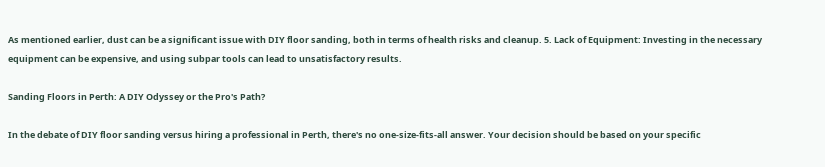As mentioned earlier, dust can be a significant issue with DIY floor sanding, both in terms of health risks and cleanup. 5. Lack of Equipment: Investing in the necessary equipment can be expensive, and using subpar tools can lead to unsatisfactory results.

Sanding Floors in Perth: A DIY Odyssey or the Pro's Path?

In the debate of DIY floor sanding versus hiring a professional in Perth, there's no one-size-fits-all answer. Your decision should be based on your specific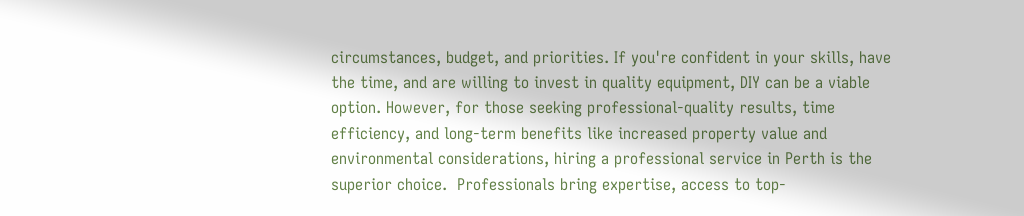circumstances, budget, and priorities. If you're confident in your skills, have the time, and are willing to invest in quality equipment, DIY can be a viable option. However, for those seeking professional-quality results, time efficiency, and long-term benefits like increased property value and environmental considerations, hiring a professional service in Perth is the superior choice.  Professionals bring expertise, access to top-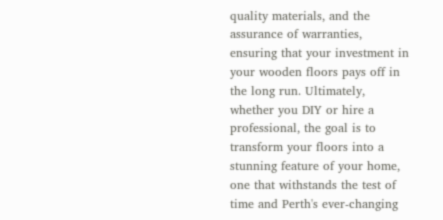quality materials, and the assurance of warranties, ensuring that your investment in your wooden floors pays off in the long run. Ultimately, whether you DIY or hire a professional, the goal is to transform your floors into a stunning feature of your home, one that withstands the test of time and Perth's ever-changing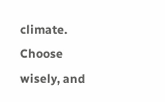climate. Choose wisely, and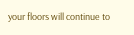your floors will continue to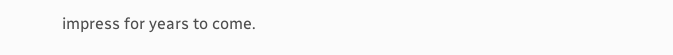impress for years to come.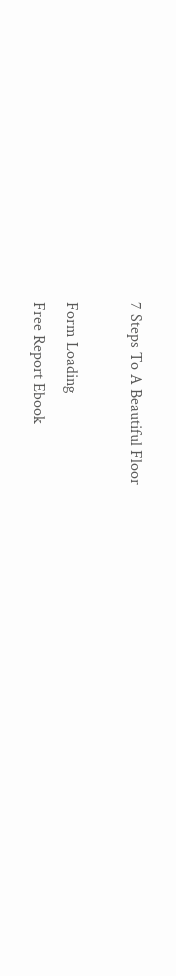7 Steps To A Beautiful Floor

Form Loading
Free Report Ebook